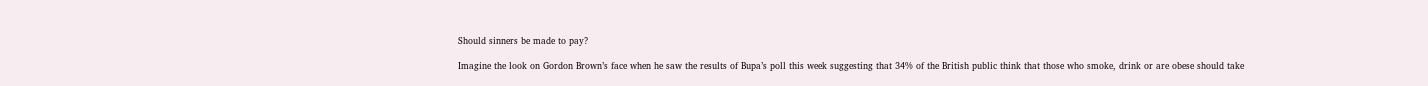Should sinners be made to pay?

Imagine the look on Gordon Brown’s face when he saw the results of Bupa’s poll this week suggesting that 34% of the British public think that those who smoke, drink or are obese should take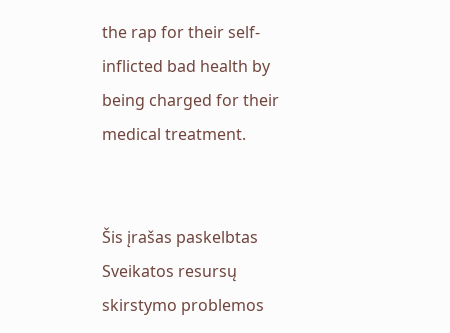the rap for their self-inflicted bad health by being charged for their medical treatment.


Šis įrašas paskelbtas Sveikatos resursų skirstymo problemos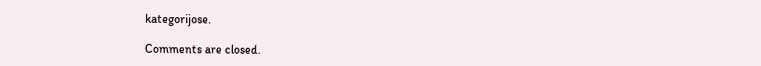kategorijose.

Comments are closed.